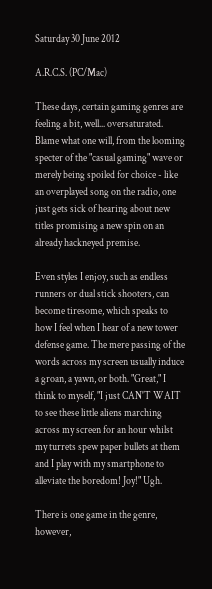Saturday 30 June 2012

A.R.C.S. (PC/Mac)

These days, certain gaming genres are feeling a bit, well... oversaturated. Blame what one will, from the looming specter of the "casual gaming" wave or merely being spoiled for choice - like an overplayed song on the radio, one just gets sick of hearing about new titles promising a new spin on an already hackneyed premise.

Even styles I enjoy, such as endless runners or dual stick shooters, can become tiresome, which speaks to how I feel when I hear of a new tower defense game. The mere passing of the words across my screen usually induce a groan, a yawn, or both. "Great," I think to myself, "I just CAN'T WAIT to see these little aliens marching across my screen for an hour whilst my turrets spew paper bullets at them and I play with my smartphone to alleviate the boredom! Joy!" Ugh.

There is one game in the genre, however,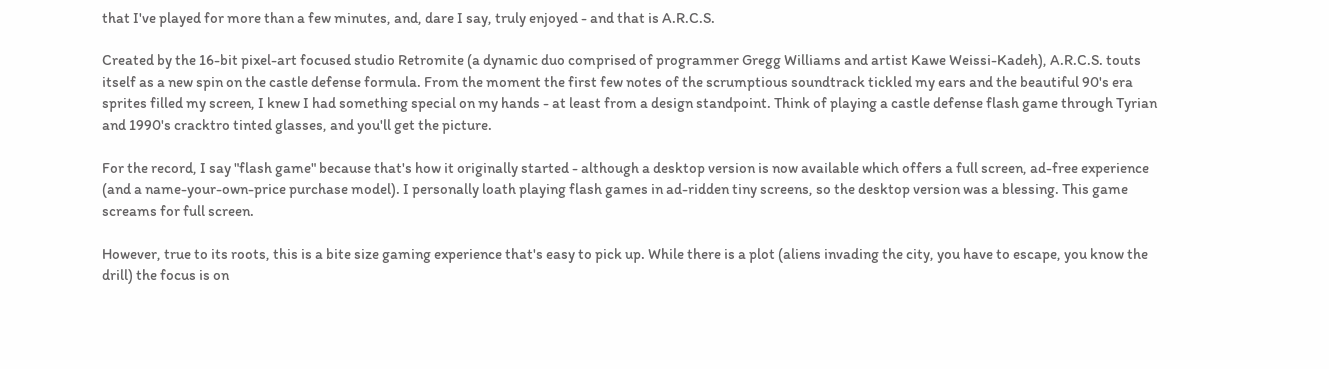that I've played for more than a few minutes, and, dare I say, truly enjoyed - and that is A.R.C.S.

Created by the 16-bit pixel-art focused studio Retromite (a dynamic duo comprised of programmer Gregg Williams and artist Kawe Weissi-Kadeh), A.R.C.S. touts itself as a new spin on the castle defense formula. From the moment the first few notes of the scrumptious soundtrack tickled my ears and the beautiful 90's era sprites filled my screen, I knew I had something special on my hands - at least from a design standpoint. Think of playing a castle defense flash game through Tyrian and 1990's cracktro tinted glasses, and you'll get the picture.

For the record, I say "flash game" because that's how it originally started - although a desktop version is now available which offers a full screen, ad-free experience (and a name-your-own-price purchase model). I personally loath playing flash games in ad-ridden tiny screens, so the desktop version was a blessing. This game screams for full screen.

However, true to its roots, this is a bite size gaming experience that's easy to pick up. While there is a plot (aliens invading the city, you have to escape, you know the drill) the focus is on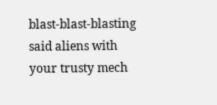blast-blast-blasting said aliens with your trusty mech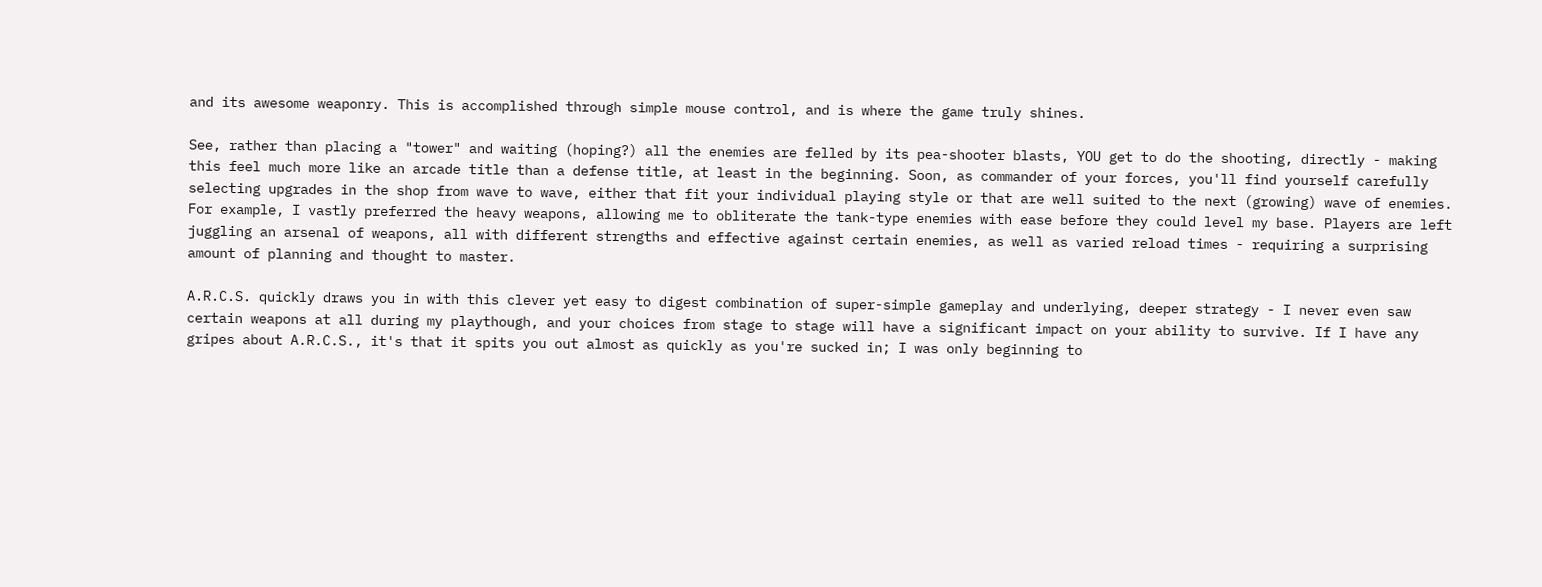and its awesome weaponry. This is accomplished through simple mouse control, and is where the game truly shines.

See, rather than placing a "tower" and waiting (hoping?) all the enemies are felled by its pea-shooter blasts, YOU get to do the shooting, directly - making this feel much more like an arcade title than a defense title, at least in the beginning. Soon, as commander of your forces, you'll find yourself carefully selecting upgrades in the shop from wave to wave, either that fit your individual playing style or that are well suited to the next (growing) wave of enemies. For example, I vastly preferred the heavy weapons, allowing me to obliterate the tank-type enemies with ease before they could level my base. Players are left juggling an arsenal of weapons, all with different strengths and effective against certain enemies, as well as varied reload times - requiring a surprising amount of planning and thought to master.

A.R.C.S. quickly draws you in with this clever yet easy to digest combination of super-simple gameplay and underlying, deeper strategy - I never even saw certain weapons at all during my playthough, and your choices from stage to stage will have a significant impact on your ability to survive. If I have any gripes about A.R.C.S., it's that it spits you out almost as quickly as you're sucked in; I was only beginning to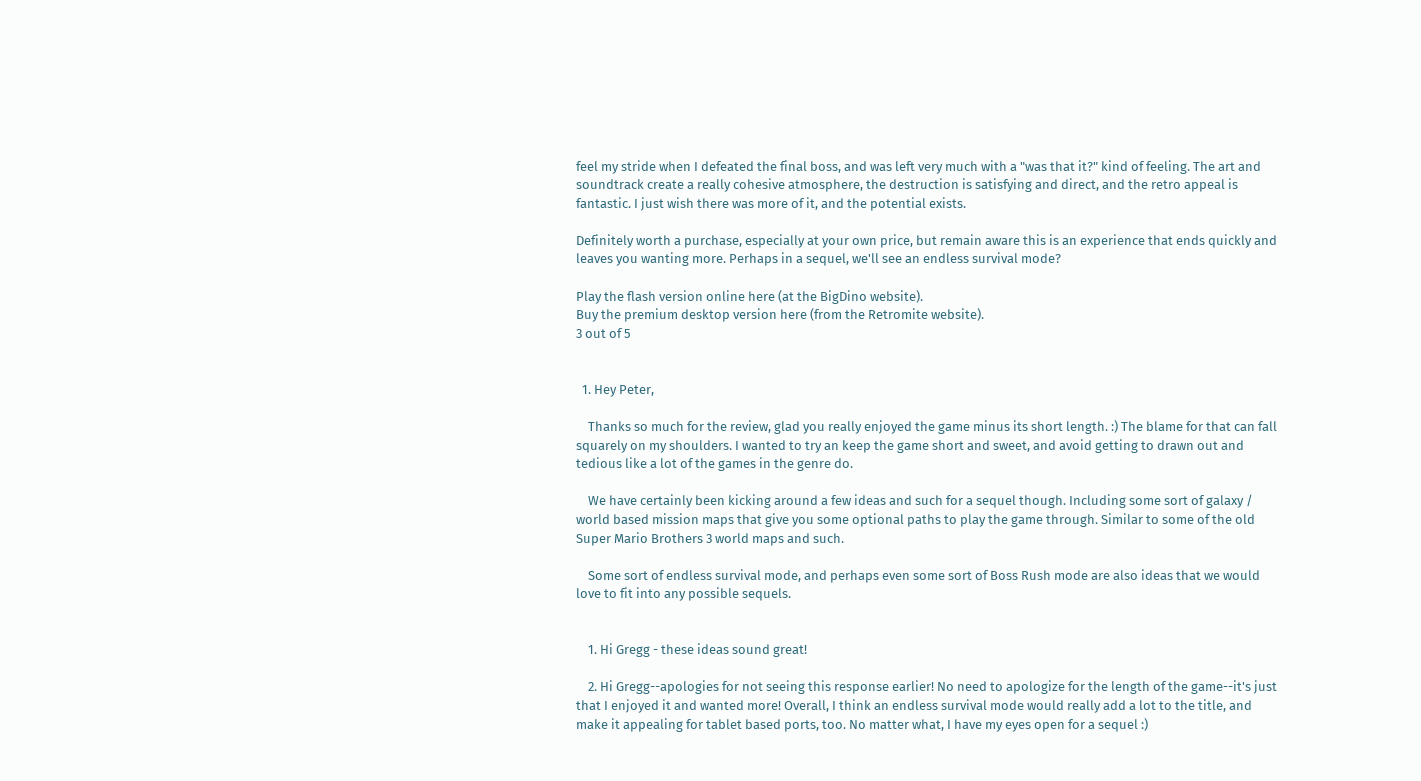feel my stride when I defeated the final boss, and was left very much with a "was that it?" kind of feeling. The art and soundtrack create a really cohesive atmosphere, the destruction is satisfying and direct, and the retro appeal is fantastic. I just wish there was more of it, and the potential exists.

Definitely worth a purchase, especially at your own price, but remain aware this is an experience that ends quickly and leaves you wanting more. Perhaps in a sequel, we'll see an endless survival mode?

Play the flash version online here (at the BigDino website).
Buy the premium desktop version here (from the Retromite website).
3 out of 5


  1. Hey Peter,

    Thanks so much for the review, glad you really enjoyed the game minus its short length. :) The blame for that can fall squarely on my shoulders. I wanted to try an keep the game short and sweet, and avoid getting to drawn out and tedious like a lot of the games in the genre do.

    We have certainly been kicking around a few ideas and such for a sequel though. Including some sort of galaxy / world based mission maps that give you some optional paths to play the game through. Similar to some of the old Super Mario Brothers 3 world maps and such.

    Some sort of endless survival mode, and perhaps even some sort of Boss Rush mode are also ideas that we would love to fit into any possible sequels.


    1. Hi Gregg - these ideas sound great!

    2. Hi Gregg--apologies for not seeing this response earlier! No need to apologize for the length of the game--it's just that I enjoyed it and wanted more! Overall, I think an endless survival mode would really add a lot to the title, and make it appealing for tablet based ports, too. No matter what, I have my eyes open for a sequel :)